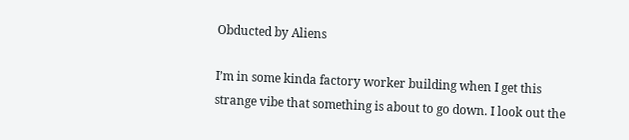Obducted by Aliens

I’m in some kinda factory worker building when I get this strange vibe that something is about to go down. I look out the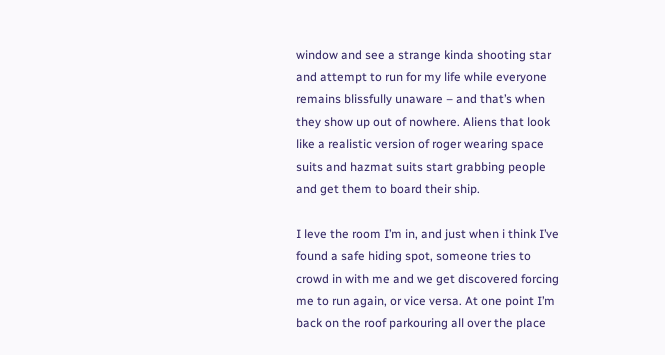window and see a strange kinda shooting star and attempt to run for my life while everyone remains blissfully unaware – and that’s when they show up out of nowhere. Aliens that look like a realistic version of roger wearing space suits and hazmat suits start grabbing people and get them to board their ship.

I leve the room I’m in, and just when i think I’ve found a safe hiding spot, someone tries to crowd in with me and we get discovered forcing me to run again, or vice versa. At one point I’m back on the roof parkouring all over the place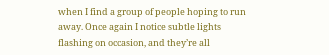when I find a group of people hoping to run away. Once again I notice subtle lights flashing on occasion, and they’re all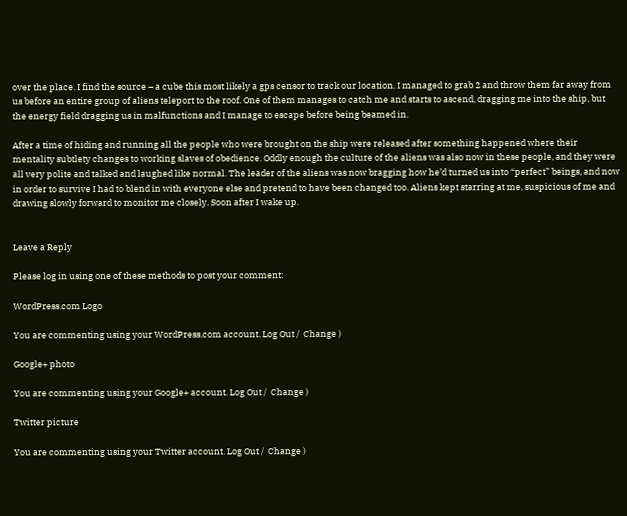over the place. I find the source – a cube this most likely a gps censor to track our location. I managed to grab 2 and throw them far away from us before an entire group of aliens teleport to the roof. One of them manages to catch me and starts to ascend, dragging me into the ship, but the energy field dragging us in malfunctions and I manage to escape before being beamed in.

After a time of hiding and running all the people who were brought on the ship were released after something happened where their mentality subtlety changes to working slaves of obedience. Oddly enough the culture of the aliens was also now in these people, and they were all very polite and talked and laughed like normal. The leader of the aliens was now bragging how he’d turned us into “perfect” beings, and now in order to survive I had to blend in with everyone else and pretend to have been changed too. Aliens kept starring at me, suspicious of me and drawing slowly forward to monitor me closely. Soon after I wake up.


Leave a Reply

Please log in using one of these methods to post your comment:

WordPress.com Logo

You are commenting using your WordPress.com account. Log Out /  Change )

Google+ photo

You are commenting using your Google+ account. Log Out /  Change )

Twitter picture

You are commenting using your Twitter account. Log Out /  Change )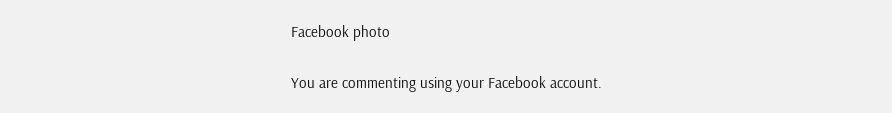Facebook photo

You are commenting using your Facebook account.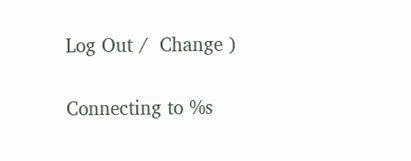Log Out /  Change )


Connecting to %s